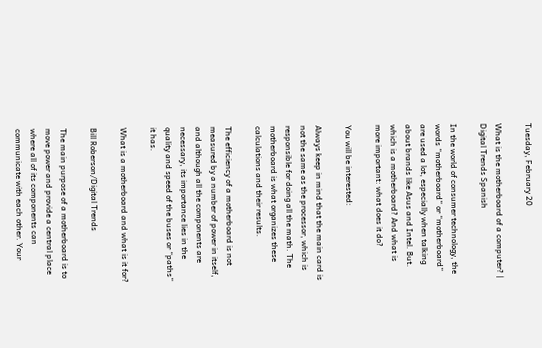Tuesday, February 20

What is the motherboard of a computer? | Digital Trends Spanish

In the world of consumer technology, the words “motherboard” or “motherboard” are used a lot, especially when talking about brands like Asus and Intel. But. which is a motherboard? And what is more important: what does it do?

You will be interested:

Always keep in mind that the main card is not the same as the processor, which is responsible for doing all the math. The motherboard is what organizes these calculations and their results.

The efficiency of a motherboard is not measured by a number of power in itself, and although all the components are necessary, its importance lies in the quality and speed of the buses or “paths” it has.

What is a motherboard and what is it for?

Bill Roberson/Digital Trends

The main purpose of a motherboard is to move power and provide a central place where all of its components can communicate with each other. Your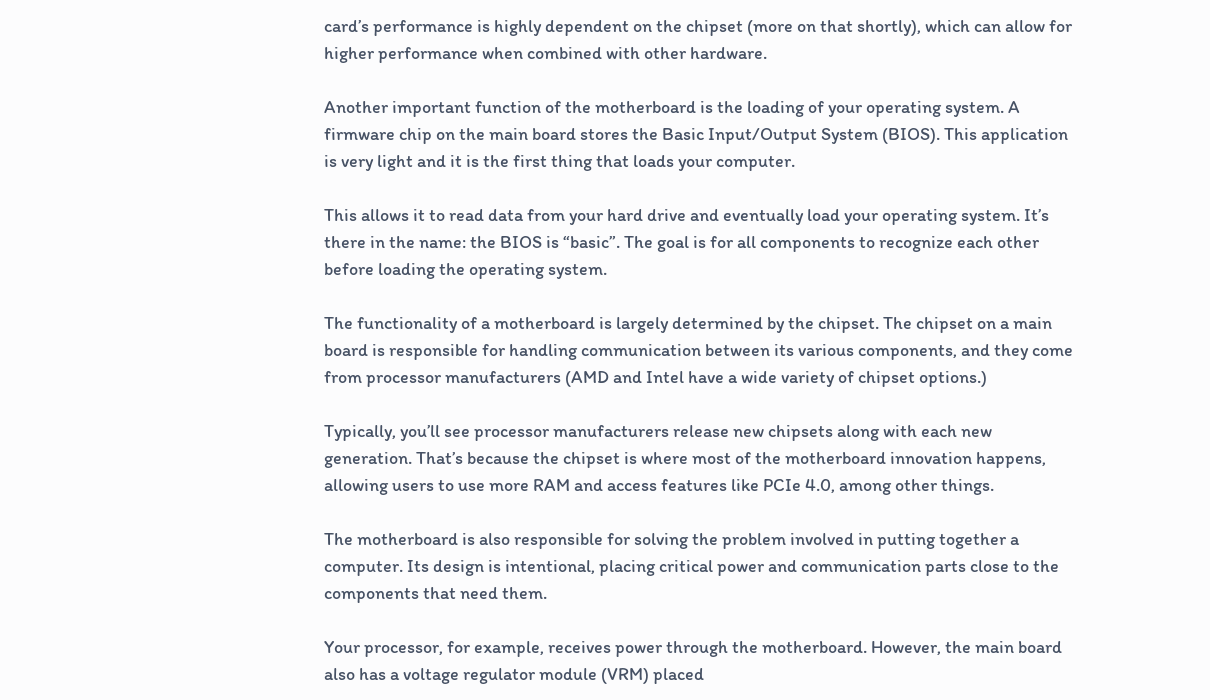card’s performance is highly dependent on the chipset (more on that shortly), which can allow for higher performance when combined with other hardware.

Another important function of the motherboard is the loading of your operating system. A firmware chip on the main board stores the Basic Input/Output System (BIOS). This application is very light and it is the first thing that loads your computer.

This allows it to read data from your hard drive and eventually load your operating system. It’s there in the name: the BIOS is “basic”. The goal is for all components to recognize each other before loading the operating system.

The functionality of a motherboard is largely determined by the chipset. The chipset on a main board is responsible for handling communication between its various components, and they come from processor manufacturers (AMD and Intel have a wide variety of chipset options.)

Typically, you’ll see processor manufacturers release new chipsets along with each new generation. That’s because the chipset is where most of the motherboard innovation happens, allowing users to use more RAM and access features like PCIe 4.0, among other things.

The motherboard is also responsible for solving the problem involved in putting together a computer. Its design is intentional, placing critical power and communication parts close to the components that need them.

Your processor, for example, receives power through the motherboard. However, the main board also has a voltage regulator module (VRM) placed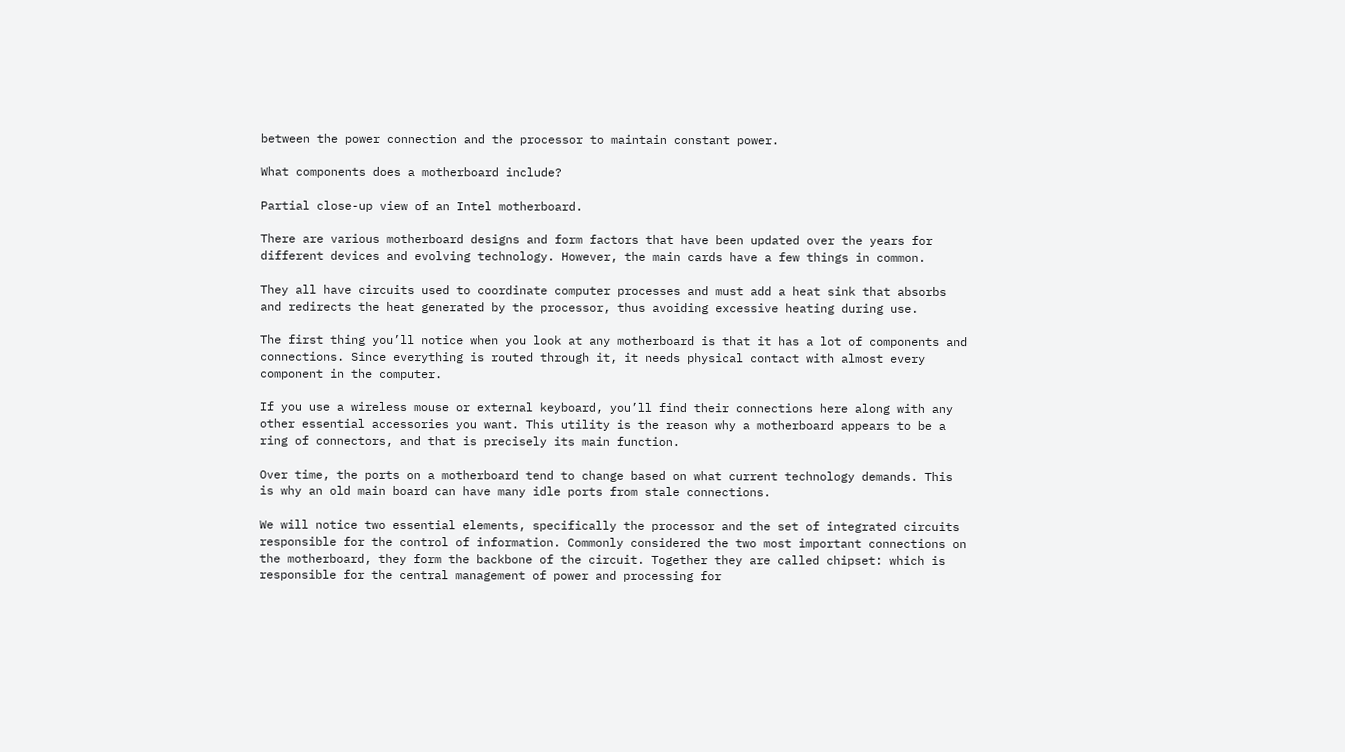between the power connection and the processor to maintain constant power.

What components does a motherboard include?

Partial close-up view of an Intel motherboard.

There are various motherboard designs and form factors that have been updated over the years for different devices and evolving technology. However, the main cards have a few things in common.

They all have circuits used to coordinate computer processes and must add a heat sink that absorbs and redirects the heat generated by the processor, thus avoiding excessive heating during use.

The first thing you’ll notice when you look at any motherboard is that it has a lot of components and connections. Since everything is routed through it, it needs physical contact with almost every component in the computer.

If you use a wireless mouse or external keyboard, you’ll find their connections here along with any other essential accessories you want. This utility is the reason why a motherboard appears to be a ring of connectors, and that is precisely its main function.

Over time, the ports on a motherboard tend to change based on what current technology demands. This is why an old main board can have many idle ports from stale connections.

We will notice two essential elements, specifically the processor and the set of integrated circuits responsible for the control of information. Commonly considered the two most important connections on the motherboard, they form the backbone of the circuit. Together they are called chipset: which is responsible for the central management of power and processing for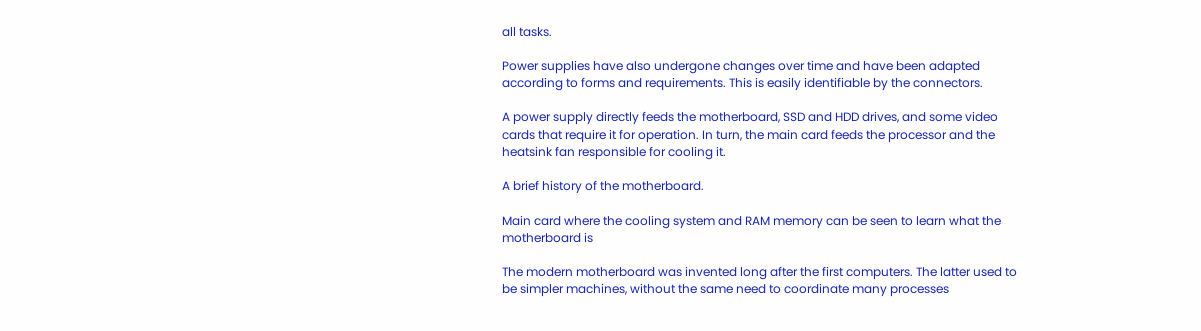all tasks.

Power supplies have also undergone changes over time and have been adapted according to forms and requirements. This is easily identifiable by the connectors.

A power supply directly feeds the motherboard, SSD and HDD drives, and some video cards that require it for operation. In turn, the main card feeds the processor and the heatsink fan responsible for cooling it.

A brief history of the motherboard.

Main card where the cooling system and RAM memory can be seen to learn what the motherboard is

The modern motherboard was invented long after the first computers. The latter used to be simpler machines, without the same need to coordinate many processes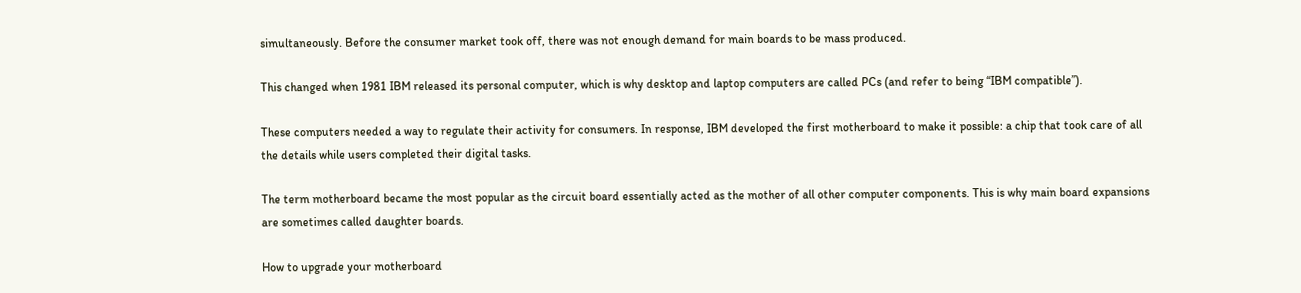simultaneously. Before the consumer market took off, there was not enough demand for main boards to be mass produced.

This changed when 1981 IBM released its personal computer, which is why desktop and laptop computers are called PCs (and refer to being “IBM compatible”).

These computers needed a way to regulate their activity for consumers. In response, IBM developed the first motherboard to make it possible: a chip that took care of all the details while users completed their digital tasks.

The term motherboard became the most popular as the circuit board essentially acted as the mother of all other computer components. This is why main board expansions are sometimes called daughter boards.

How to upgrade your motherboard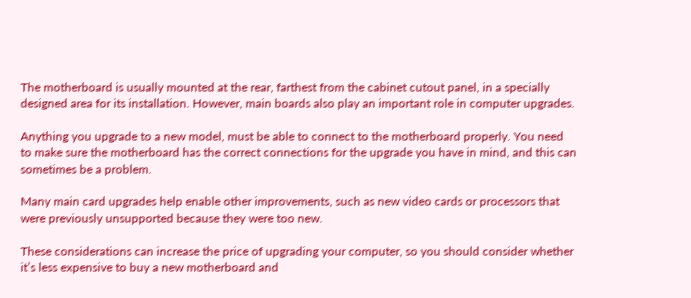The motherboard is usually mounted at the rear, farthest from the cabinet cutout panel, in a specially designed area for its installation. However, main boards also play an important role in computer upgrades.

Anything you upgrade to a new model, must be able to connect to the motherboard properly. You need to make sure the motherboard has the correct connections for the upgrade you have in mind, and this can sometimes be a problem.

Many main card upgrades help enable other improvements, such as new video cards or processors that were previously unsupported because they were too new.

These considerations can increase the price of upgrading your computer, so you should consider whether it’s less expensive to buy a new motherboard and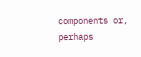components or, perhaps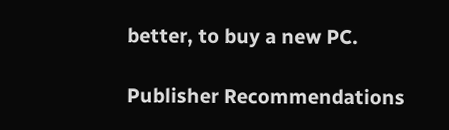better, to buy a new PC.

Publisher Recommendations